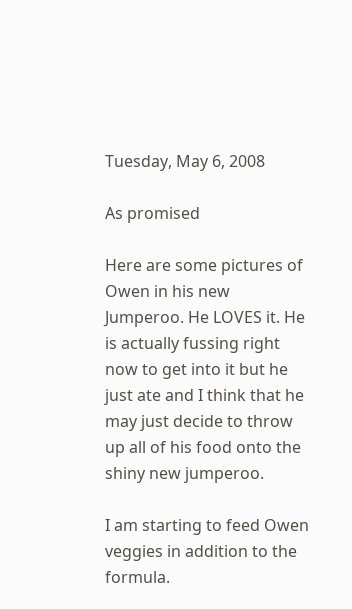Tuesday, May 6, 2008

As promised

Here are some pictures of Owen in his new Jumperoo. He LOVES it. He is actually fussing right now to get into it but he just ate and I think that he may just decide to throw up all of his food onto the shiny new jumperoo.

I am starting to feed Owen veggies in addition to the formula.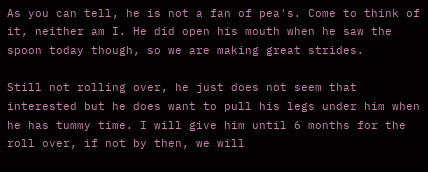As you can tell, he is not a fan of pea's. Come to think of it, neither am I. He did open his mouth when he saw the spoon today though, so we are making great strides.

Still not rolling over, he just does not seem that interested but he does want to pull his legs under him when he has tummy time. I will give him until 6 months for the roll over, if not by then, we will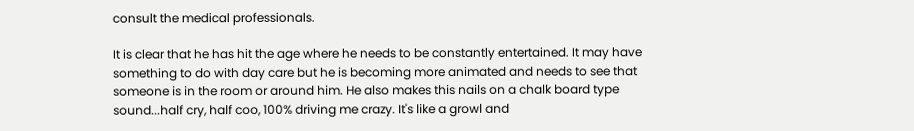consult the medical professionals.

It is clear that he has hit the age where he needs to be constantly entertained. It may have something to do with day care but he is becoming more animated and needs to see that someone is in the room or around him. He also makes this nails on a chalk board type sound...half cry, half coo, 100% driving me crazy. It's like a growl and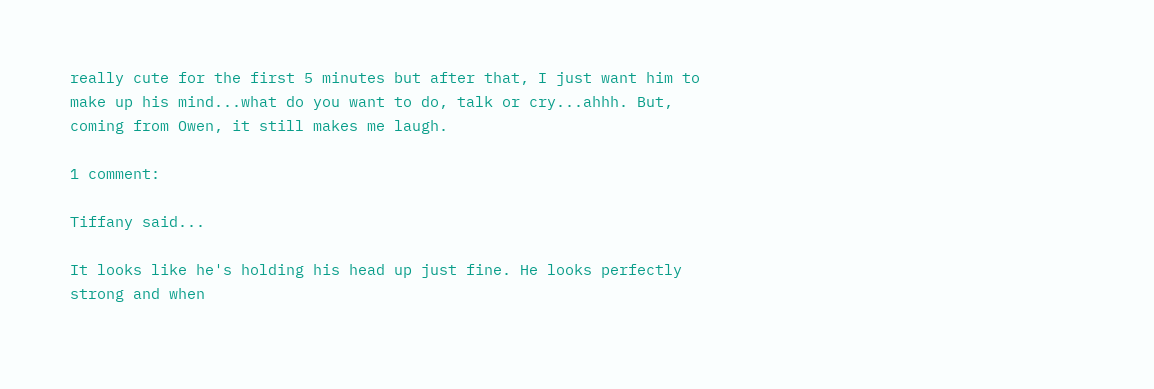really cute for the first 5 minutes but after that, I just want him to make up his mind...what do you want to do, talk or cry...ahhh. But, coming from Owen, it still makes me laugh.

1 comment:

Tiffany said...

It looks like he's holding his head up just fine. He looks perfectly strong and when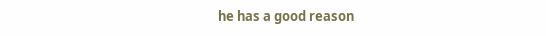he has a good reason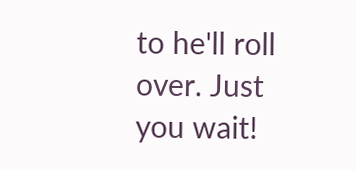to he'll roll over. Just you wait!